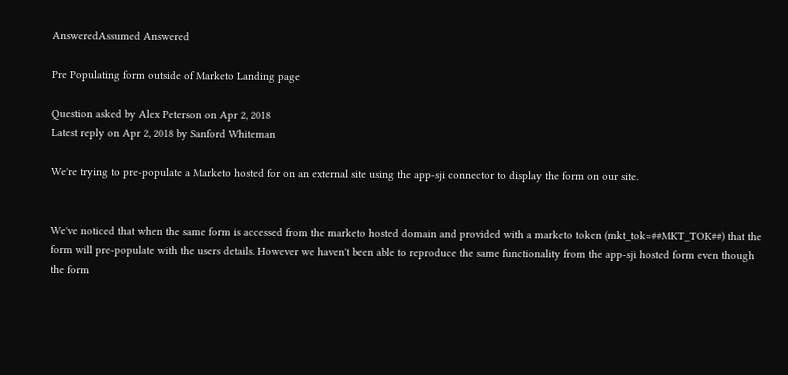AnsweredAssumed Answered

Pre Populating form outside of Marketo Landing page

Question asked by Alex Peterson on Apr 2, 2018
Latest reply on Apr 2, 2018 by Sanford Whiteman

We're trying to pre-populate a Marketo hosted for on an external site using the app-sji connector to display the form on our site.


We've noticed that when the same form is accessed from the marketo hosted domain and provided with a marketo token (mkt_tok=##MKT_TOK##) that the form will pre-populate with the users details. However we haven't been able to reproduce the same functionality from the app-sji hosted form even though the form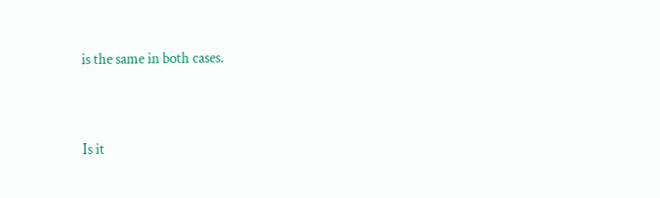is the same in both cases.


Is it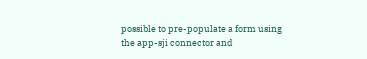possible to pre-populate a form using the app-sji connector and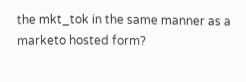the mkt_tok in the same manner as a marketo hosted form?